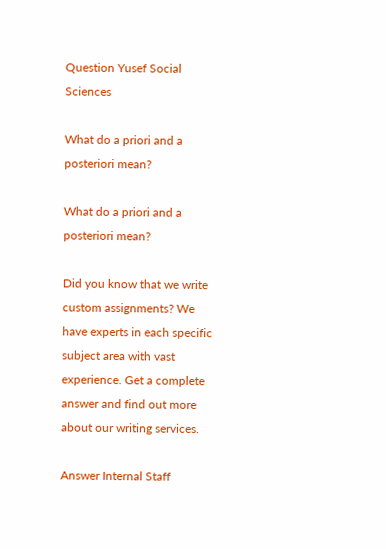Question Yusef Social Sciences

What do a priori and a posteriori mean?

What do a priori and a posteriori mean?

Did you know that we write custom assignments? We have experts in each specific subject area with vast experience. Get a complete answer and find out more about our writing services.

Answer Internal Staff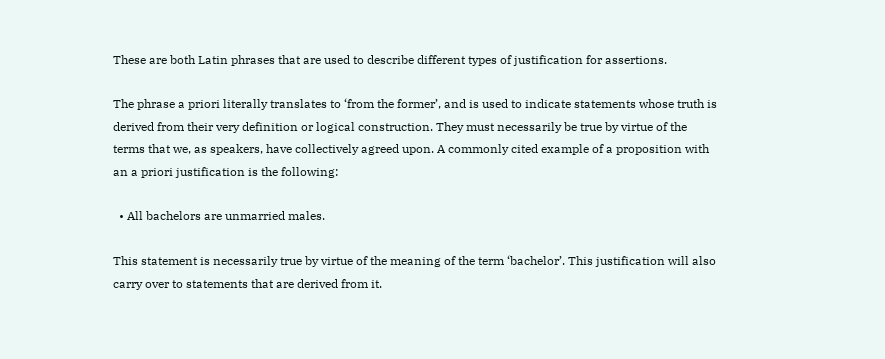These are both Latin phrases that are used to describe different types of justification for assertions.

The phrase a priori literally translates to ‘from the former’, and is used to indicate statements whose truth is derived from their very definition or logical construction. They must necessarily be true by virtue of the terms that we, as speakers, have collectively agreed upon. A commonly cited example of a proposition with an a priori justification is the following:

  • All bachelors are unmarried males.

This statement is necessarily true by virtue of the meaning of the term ‘bachelor’. This justification will also carry over to statements that are derived from it.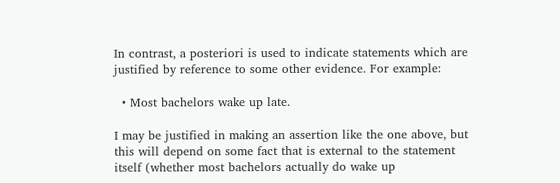In contrast, a posteriori is used to indicate statements which are justified by reference to some other evidence. For example:

  • Most bachelors wake up late.

I may be justified in making an assertion like the one above, but this will depend on some fact that is external to the statement itself (whether most bachelors actually do wake up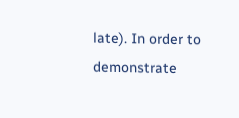late). In order to demonstrate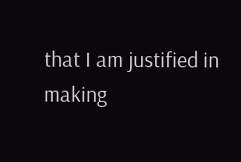that I am justified in making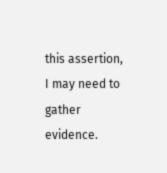this assertion, I may need to gather evidence.